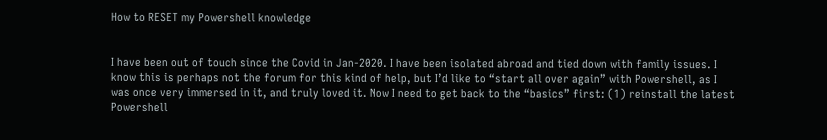How to RESET my Powershell knowledge


I have been out of touch since the Covid in Jan-2020. I have been isolated abroad and tied down with family issues. I know this is perhaps not the forum for this kind of help, but I’d like to “start all over again” with Powershell, as I was once very immersed in it, and truly loved it. Now I need to get back to the “basics” first: (1) reinstall the latest Powershell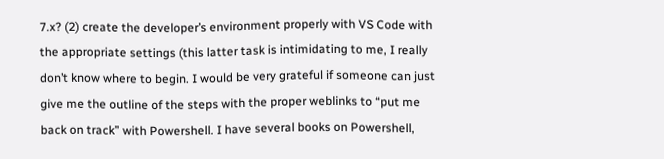7.x? (2) create the developer’s environment properly with VS Code with the appropriate settings (this latter task is intimidating to me, I really don’t know where to begin. I would be very grateful if someone can just give me the outline of the steps with the proper weblinks to “put me back on track” with Powershell. I have several books on Powershell,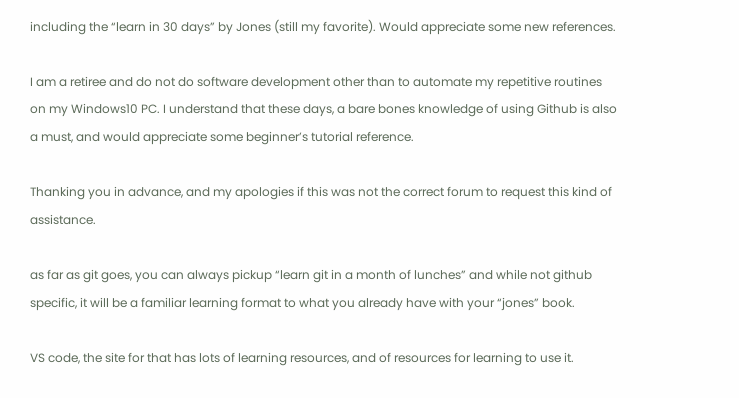including the “learn in 30 days” by Jones (still my favorite). Would appreciate some new references.

I am a retiree and do not do software development other than to automate my repetitive routines on my Windows10 PC. I understand that these days, a bare bones knowledge of using Github is also a must, and would appreciate some beginner’s tutorial reference.

Thanking you in advance, and my apologies if this was not the correct forum to request this kind of assistance.

as far as git goes, you can always pickup “learn git in a month of lunches” and while not github specific, it will be a familiar learning format to what you already have with your “jones” book.

VS code, the site for that has lots of learning resources, and of resources for learning to use it.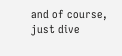and of course, just dive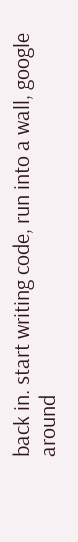back in. start writing code, run into a wall, google around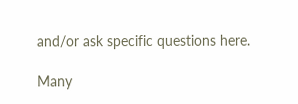and/or ask specific questions here.

Many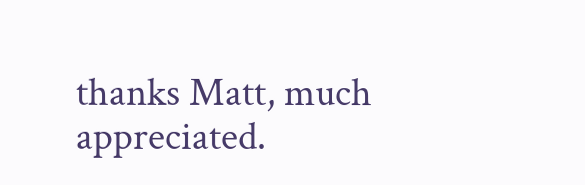thanks Matt, much appreciated.